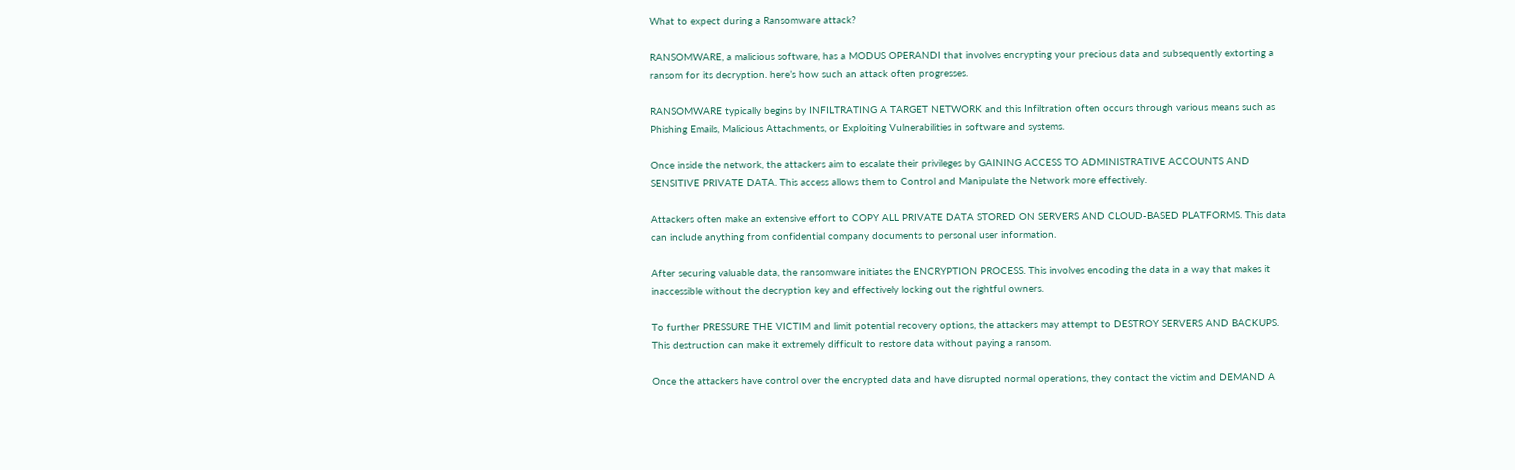What to expect during a Ransomware attack?

RANSOMWARE, a malicious software, has a MODUS OPERANDI that involves encrypting your precious data and subsequently extorting a ransom for its decryption. here’s how such an attack often progresses.

RANSOMWARE typically begins by INFILTRATING A TARGET NETWORK and this Infiltration often occurs through various means such as Phishing Emails, Malicious Attachments, or Exploiting Vulnerabilities in software and systems.

Once inside the network, the attackers aim to escalate their privileges by GAINING ACCESS TO ADMINISTRATIVE ACCOUNTS AND SENSITIVE PRIVATE DATA. This access allows them to Control and Manipulate the Network more effectively.

Attackers often make an extensive effort to COPY ALL PRIVATE DATA STORED ON SERVERS AND CLOUD-BASED PLATFORMS. This data can include anything from confidential company documents to personal user information.

After securing valuable data, the ransomware initiates the ENCRYPTION PROCESS. This involves encoding the data in a way that makes it inaccessible without the decryption key and effectively locking out the rightful owners.

To further PRESSURE THE VICTIM and limit potential recovery options, the attackers may attempt to DESTROY SERVERS AND BACKUPS. This destruction can make it extremely difficult to restore data without paying a ransom.

Once the attackers have control over the encrypted data and have disrupted normal operations, they contact the victim and DEMAND A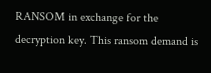RANSOM in exchange for the decryption key. This ransom demand is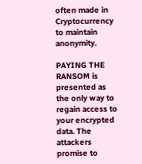often made in Cryptocurrency to maintain anonymity.

PAYING THE RANSOM is presented as the only way to regain access to your encrypted data. The attackers promise to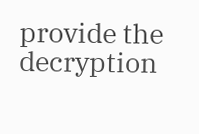provide the decryption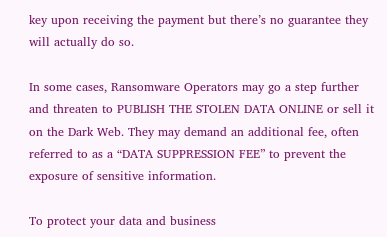key upon receiving the payment but there’s no guarantee they will actually do so.

In some cases, Ransomware Operators may go a step further and threaten to PUBLISH THE STOLEN DATA ONLINE or sell it on the Dark Web. They may demand an additional fee, often referred to as a “DATA SUPPRESSION FEE” to prevent the exposure of sensitive information.

To protect your data and business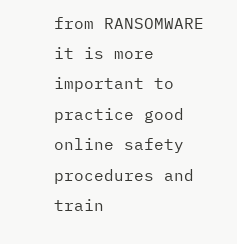from RANSOMWARE it is more important to practice good online safety procedures and train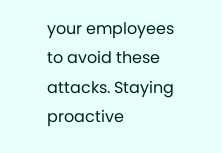your employees to avoid these attacks. Staying proactive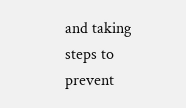and taking steps to prevent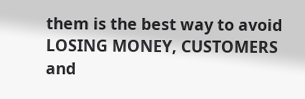them is the best way to avoid LOSING MONEY, CUSTOMERS and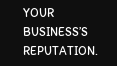YOUR BUSINESS’S REPUTATION.